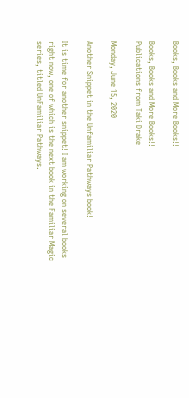Books, Books and More Books!!

Books, Books and More Books!!
Publications from Taki Drake

Monday, June 15, 2020

Another Snippet in the Unfamiliar Pathways book!

It is time for another snippet! I am working on several books right now, one of which is the next book in the Familiar Magic series, titled UnFamiliar Pathways.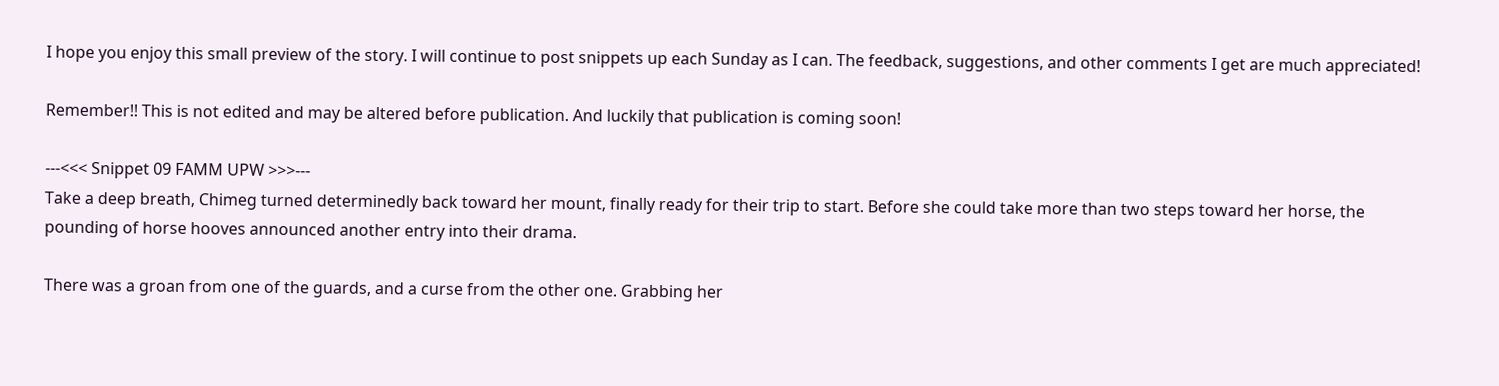I hope you enjoy this small preview of the story. I will continue to post snippets up each Sunday as I can. The feedback, suggestions, and other comments I get are much appreciated!

Remember!! This is not edited and may be altered before publication. And luckily that publication is coming soon!

---<<< Snippet 09 FAMM UPW >>>---
Take a deep breath, Chimeg turned determinedly back toward her mount, finally ready for their trip to start. Before she could take more than two steps toward her horse, the pounding of horse hooves announced another entry into their drama.

There was a groan from one of the guards, and a curse from the other one. Grabbing her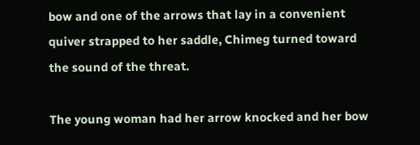bow and one of the arrows that lay in a convenient quiver strapped to her saddle, Chimeg turned toward the sound of the threat.

The young woman had her arrow knocked and her bow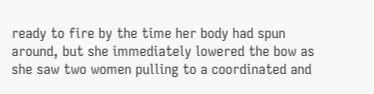ready to fire by the time her body had spun around, but she immediately lowered the bow as she saw two women pulling to a coordinated and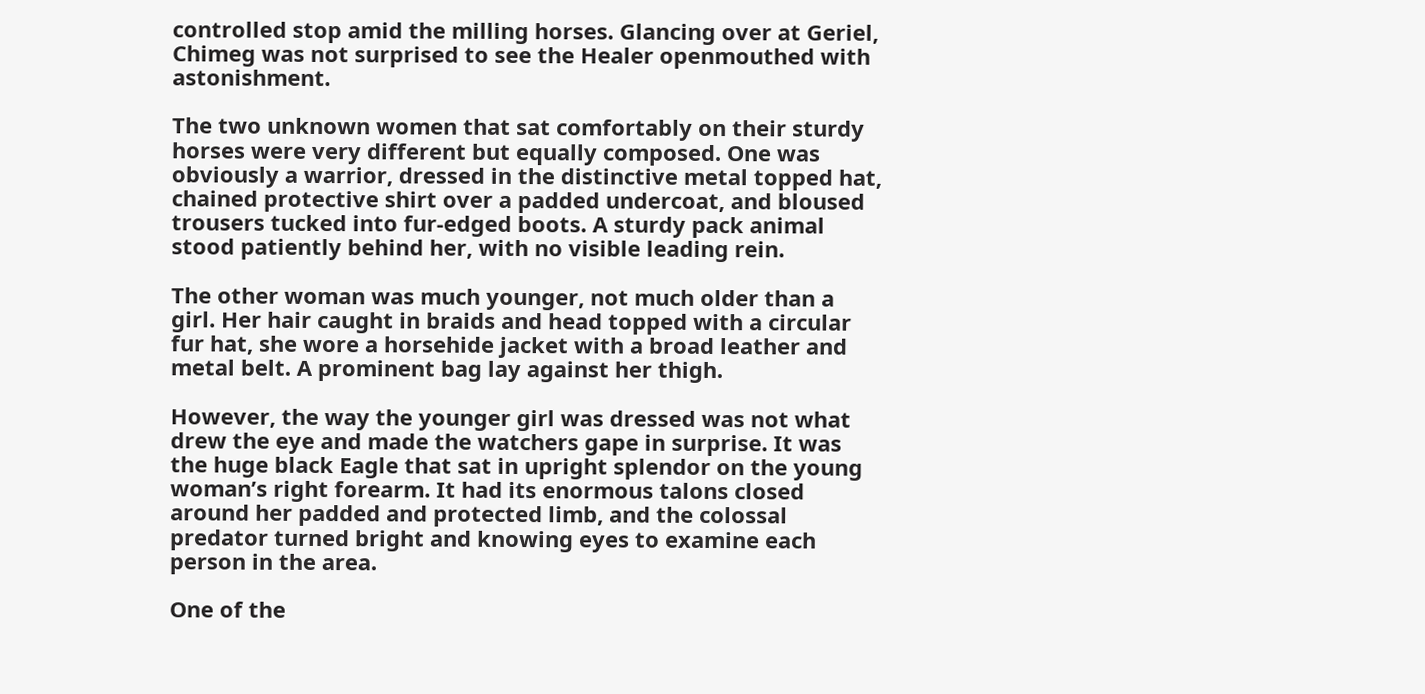controlled stop amid the milling horses. Glancing over at Geriel, Chimeg was not surprised to see the Healer openmouthed with astonishment.

The two unknown women that sat comfortably on their sturdy horses were very different but equally composed. One was obviously a warrior, dressed in the distinctive metal topped hat, chained protective shirt over a padded undercoat, and bloused trousers tucked into fur-edged boots. A sturdy pack animal stood patiently behind her, with no visible leading rein.

The other woman was much younger, not much older than a girl. Her hair caught in braids and head topped with a circular fur hat, she wore a horsehide jacket with a broad leather and metal belt. A prominent bag lay against her thigh.

However, the way the younger girl was dressed was not what drew the eye and made the watchers gape in surprise. It was the huge black Eagle that sat in upright splendor on the young woman’s right forearm. It had its enormous talons closed around her padded and protected limb, and the colossal predator turned bright and knowing eyes to examine each person in the area.

One of the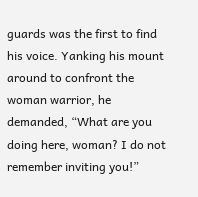guards was the first to find his voice. Yanking his mount around to confront the woman warrior, he demanded, “What are you doing here, woman? I do not remember inviting you!”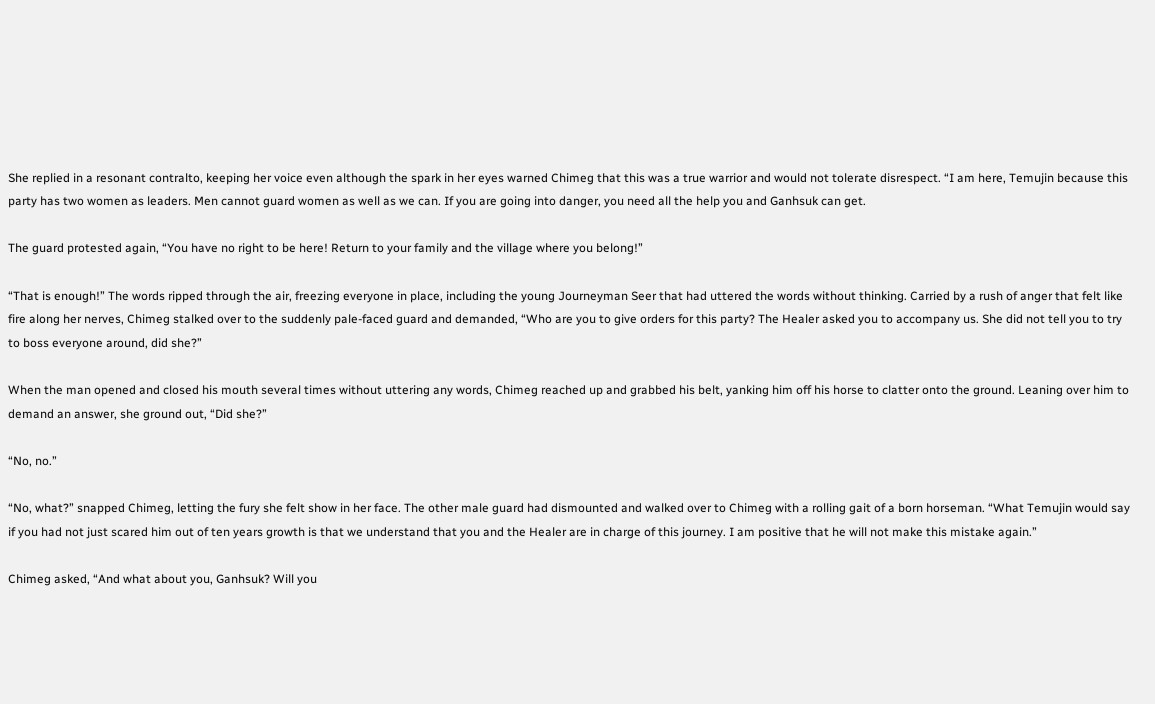She replied in a resonant contralto, keeping her voice even although the spark in her eyes warned Chimeg that this was a true warrior and would not tolerate disrespect. “I am here, Temujin because this party has two women as leaders. Men cannot guard women as well as we can. If you are going into danger, you need all the help you and Ganhsuk can get.

The guard protested again, “You have no right to be here! Return to your family and the village where you belong!”

“That is enough!” The words ripped through the air, freezing everyone in place, including the young Journeyman Seer that had uttered the words without thinking. Carried by a rush of anger that felt like fire along her nerves, Chimeg stalked over to the suddenly pale-faced guard and demanded, “Who are you to give orders for this party? The Healer asked you to accompany us. She did not tell you to try to boss everyone around, did she?”

When the man opened and closed his mouth several times without uttering any words, Chimeg reached up and grabbed his belt, yanking him off his horse to clatter onto the ground. Leaning over him to demand an answer, she ground out, “Did she?”

“No, no.”

“No, what?” snapped Chimeg, letting the fury she felt show in her face. The other male guard had dismounted and walked over to Chimeg with a rolling gait of a born horseman. “What Temujin would say if you had not just scared him out of ten years growth is that we understand that you and the Healer are in charge of this journey. I am positive that he will not make this mistake again.”

Chimeg asked, “And what about you, Ganhsuk? Will you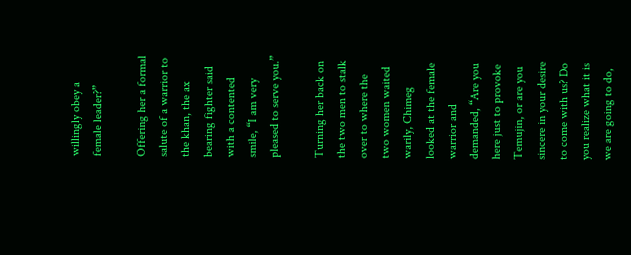willingly obey a female leader?”

Offering her a formal salute of a warrior to the khan, the ax bearing fighter said with a contented smile, “I am very pleased to serve you.”

Turning her back on the two men to stalk over to where the two women waited warily, Chimeg looked at the female warrior and demanded, “Are you here just to provoke Temujin, or are you sincere in your desire to come with us? Do you realize what it is we are going to do,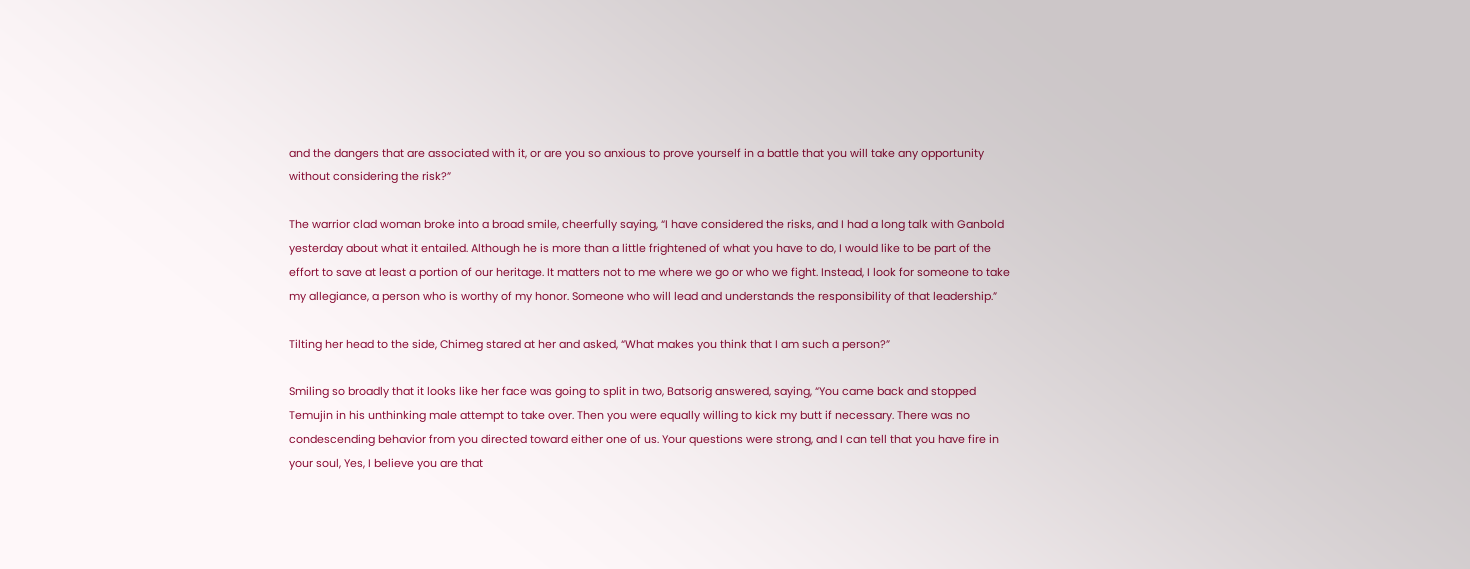and the dangers that are associated with it, or are you so anxious to prove yourself in a battle that you will take any opportunity without considering the risk?”

The warrior clad woman broke into a broad smile, cheerfully saying, “I have considered the risks, and I had a long talk with Ganbold yesterday about what it entailed. Although he is more than a little frightened of what you have to do, I would like to be part of the effort to save at least a portion of our heritage. It matters not to me where we go or who we fight. Instead, I look for someone to take my allegiance, a person who is worthy of my honor. Someone who will lead and understands the responsibility of that leadership.”

Tilting her head to the side, Chimeg stared at her and asked, “What makes you think that I am such a person?”

Smiling so broadly that it looks like her face was going to split in two, Batsorig answered, saying, “You came back and stopped Temujin in his unthinking male attempt to take over. Then you were equally willing to kick my butt if necessary. There was no condescending behavior from you directed toward either one of us. Your questions were strong, and I can tell that you have fire in your soul, Yes, I believe you are that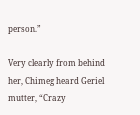person.”

Very clearly from behind her, Chimeg heard Geriel mutter, “Crazy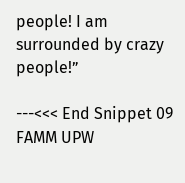people! I am surrounded by crazy people!”

---<<< End Snippet 09 FAMM UPW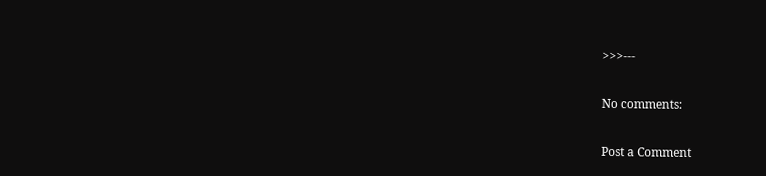>>>---

No comments:

Post a Comment